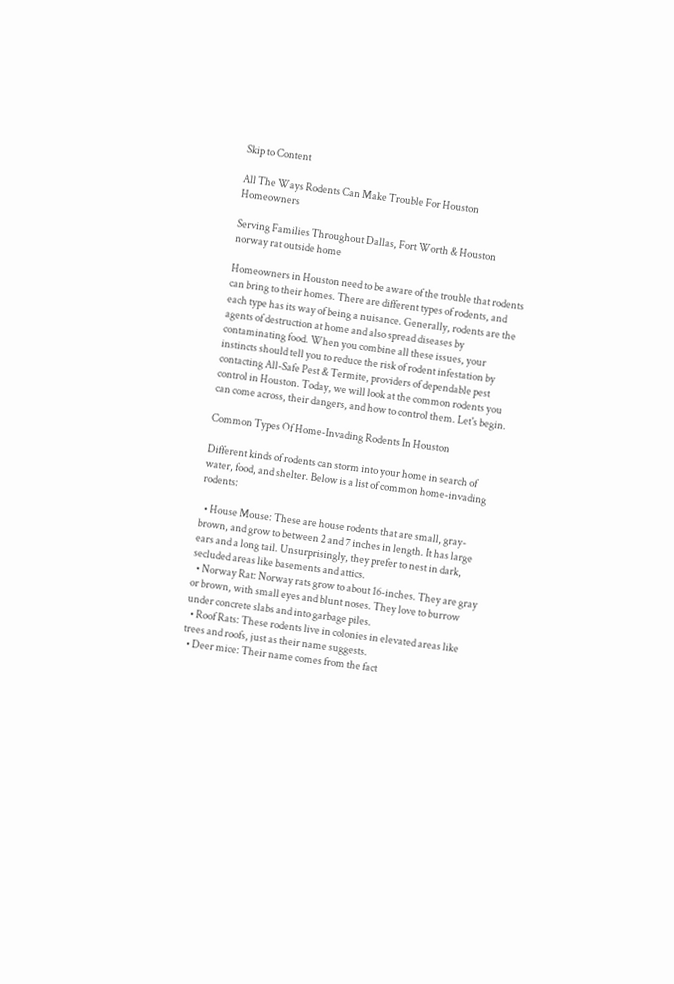Skip to Content

All The Ways Rodents Can Make Trouble For Houston Homeowners

Serving Families Throughout Dallas, Fort Worth & Houston
norway rat outside home

Homeowners in Houston need to be aware of the trouble that rodents can bring to their homes. There are different types of rodents, and each type has its way of being a nuisance. Generally, rodents are the agents of destruction at home and also spread diseases by contaminating food. When you combine all these issues, your instincts should tell you to reduce the risk of rodent infestation by contacting All-Safe Pest & Termite, providers of dependable pest control in Houston. Today, we will look at the common rodents you can come across, their dangers, and how to control them. Let's begin.

Common Types Of Home-Invading Rodents In Houston

Different kinds of rodents can storm into your home in search of water, food, and shelter. Below is a list of common home-invading rodents:

  • House Mouse: These are house rodents that are small, gray-brown, and grow to between 2 and 7 inches in length. It has large ears and a long tail. Unsurprisingly, they prefer to nest in dark, secluded areas like basements and attics.
  • Norway Rat: Norway rats grow to about 16-inches. They are gray or brown, with small eyes and blunt noses. They love to burrow under concrete slabs and into garbage piles.
  • Roof Rats: These rodents live in colonies in elevated areas like trees and roofs, just as their name suggests.
  • Deer mice: Their name comes from the fact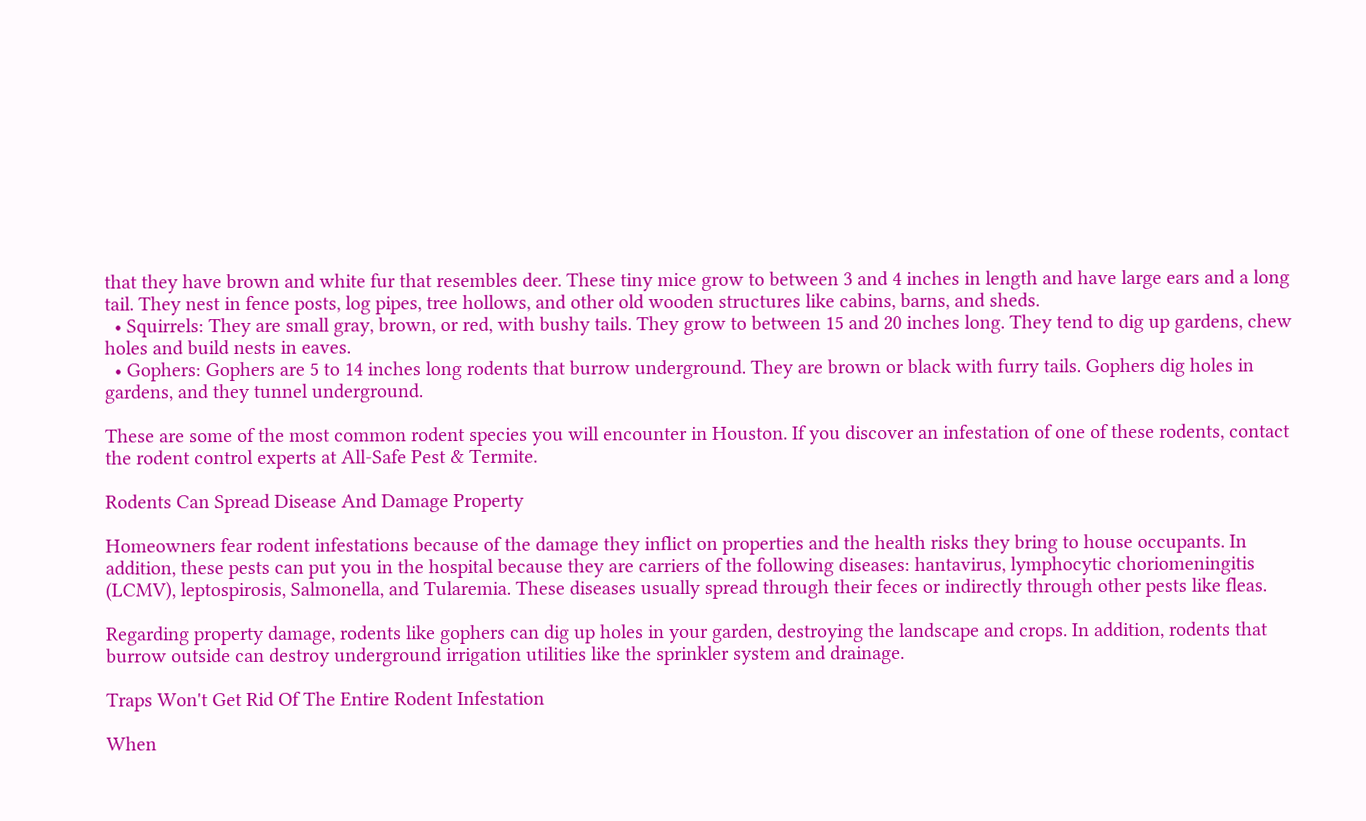that they have brown and white fur that resembles deer. These tiny mice grow to between 3 and 4 inches in length and have large ears and a long tail. They nest in fence posts, log pipes, tree hollows, and other old wooden structures like cabins, barns, and sheds.
  • Squirrels: They are small gray, brown, or red, with bushy tails. They grow to between 15 and 20 inches long. They tend to dig up gardens, chew holes and build nests in eaves.
  • Gophers: Gophers are 5 to 14 inches long rodents that burrow underground. They are brown or black with furry tails. Gophers dig holes in gardens, and they tunnel underground.

These are some of the most common rodent species you will encounter in Houston. If you discover an infestation of one of these rodents, contact the rodent control experts at All-Safe Pest & Termite.

Rodents Can Spread Disease And Damage Property

Homeowners fear rodent infestations because of the damage they inflict on properties and the health risks they bring to house occupants. In addition, these pests can put you in the hospital because they are carriers of the following diseases: hantavirus, lymphocytic choriomeningitis (LCMV), leptospirosis, Salmonella, and Tularemia. These diseases usually spread through their feces or indirectly through other pests like fleas.

Regarding property damage, rodents like gophers can dig up holes in your garden, destroying the landscape and crops. In addition, rodents that burrow outside can destroy underground irrigation utilities like the sprinkler system and drainage.

Traps Won't Get Rid Of The Entire Rodent Infestation

When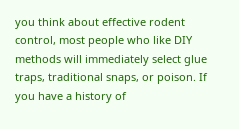you think about effective rodent control, most people who like DIY methods will immediately select glue traps, traditional snaps, or poison. If you have a history of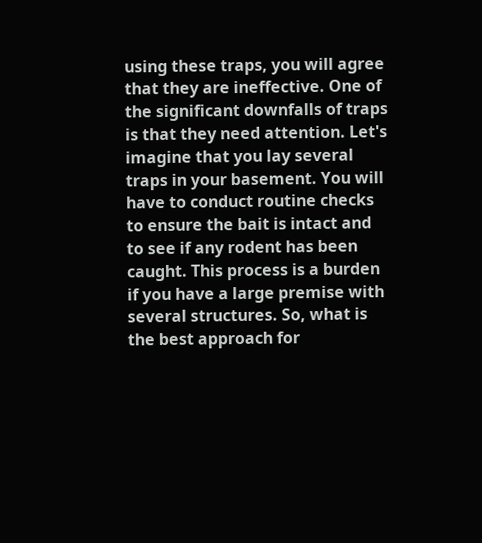using these traps, you will agree that they are ineffective. One of the significant downfalls of traps is that they need attention. Let's imagine that you lay several traps in your basement. You will have to conduct routine checks to ensure the bait is intact and to see if any rodent has been caught. This process is a burden if you have a large premise with several structures. So, what is the best approach for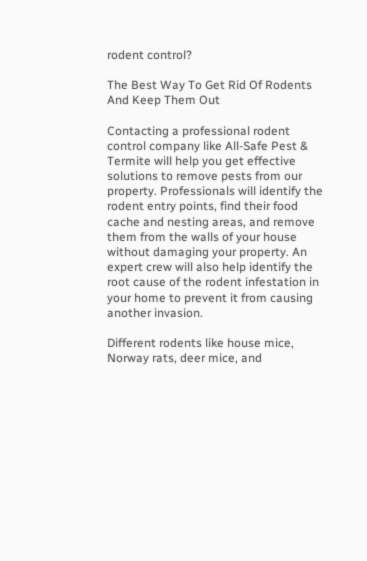rodent control?

The Best Way To Get Rid Of Rodents And Keep Them Out

Contacting a professional rodent control company like All-Safe Pest & Termite will help you get effective solutions to remove pests from our property. Professionals will identify the rodent entry points, find their food cache and nesting areas, and remove them from the walls of your house without damaging your property. An expert crew will also help identify the root cause of the rodent infestation in your home to prevent it from causing another invasion.

Different rodents like house mice, Norway rats, deer mice, and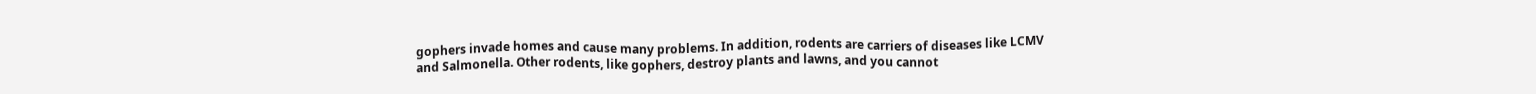gophers invade homes and cause many problems. In addition, rodents are carriers of diseases like LCMV and Salmonella. Other rodents, like gophers, destroy plants and lawns, and you cannot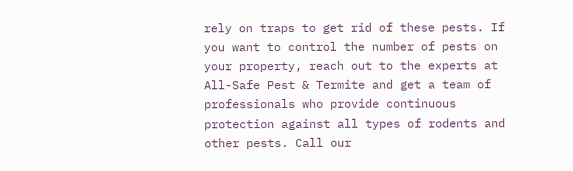rely on traps to get rid of these pests. If you want to control the number of pests on your property, reach out to the experts at All-Safe Pest & Termite and get a team of professionals who provide continuous protection against all types of rodents and other pests. Call our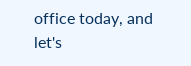office today, and let's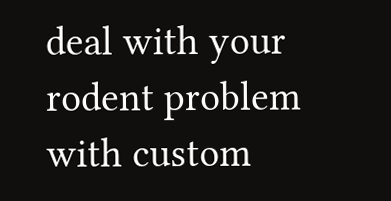deal with your rodent problem with custom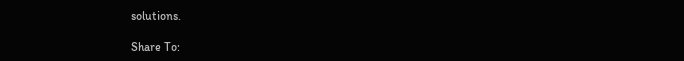solutions.

Share To: